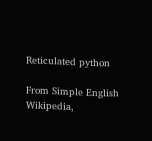Reticulated python

From Simple English Wikipedia,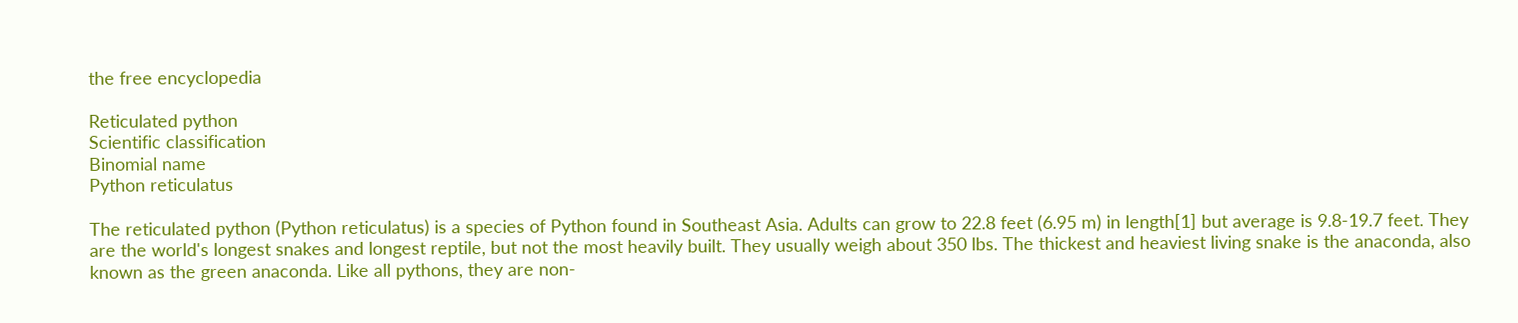the free encyclopedia

Reticulated python
Scientific classification
Binomial name
Python reticulatus

The reticulated python (Python reticulatus) is a species of Python found in Southeast Asia. Adults can grow to 22.8 feet (6.95 m) in length[1] but average is 9.8-19.7 feet. They are the world's longest snakes and longest reptile, but not the most heavily built. They usually weigh about 350 lbs. The thickest and heaviest living snake is the anaconda, also known as the green anaconda. Like all pythons, they are non-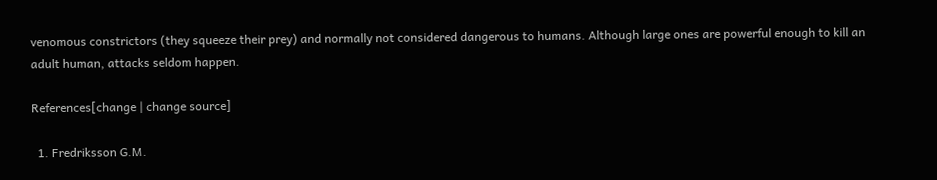venomous constrictors (they squeeze their prey) and normally not considered dangerous to humans. Although large ones are powerful enough to kill an adult human, attacks seldom happen.

References[change | change source]

  1. Fredriksson G.M.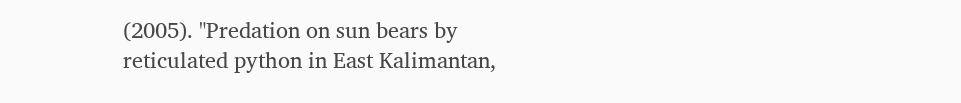(2005). "Predation on sun bears by reticulated python in East Kalimantan,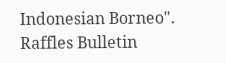Indonesian Borneo". Raffles Bulletin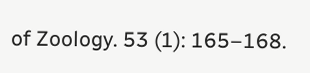of Zoology. 53 (1): 165–168.